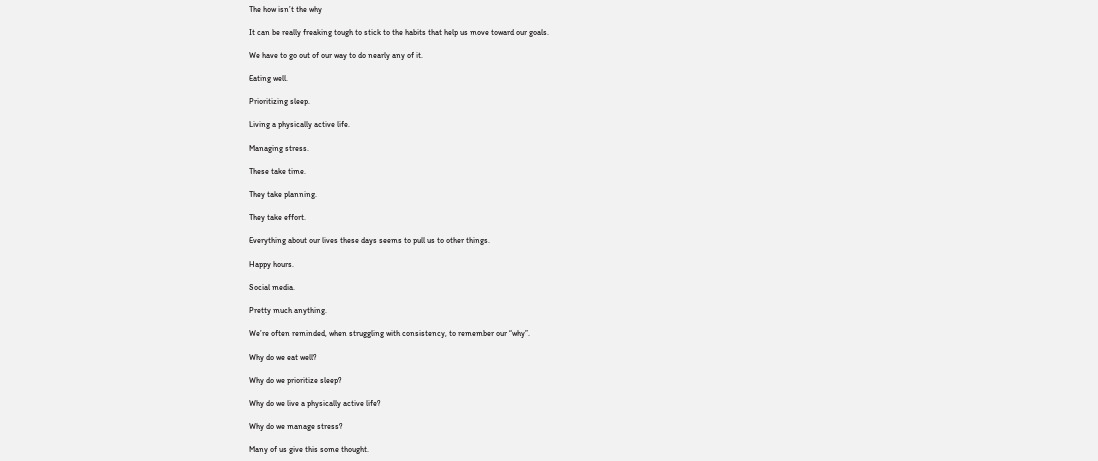The how isn’t the why

It can be really freaking tough to stick to the habits that help us move toward our goals.

We have to go out of our way to do nearly any of it.

Eating well.

Prioritizing sleep.

Living a physically active life.

Managing stress.

These take time.

They take planning.

They take effort.

Everything about our lives these days seems to pull us to other things.

Happy hours.

Social media.

Pretty much anything.

We’re often reminded, when struggling with consistency, to remember our “why”.

Why do we eat well?

Why do we prioritize sleep?

Why do we live a physically active life?

Why do we manage stress?

Many of us give this some thought.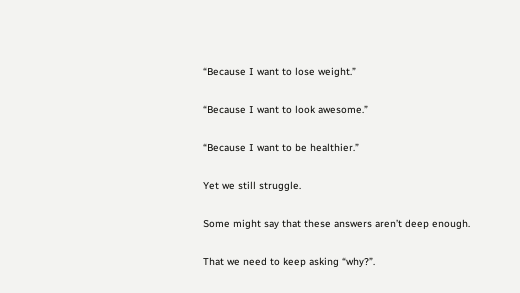“Because I want to lose weight.”

“Because I want to look awesome.”

“Because I want to be healthier.”

Yet we still struggle.

Some might say that these answers aren’t deep enough.

That we need to keep asking “why?”.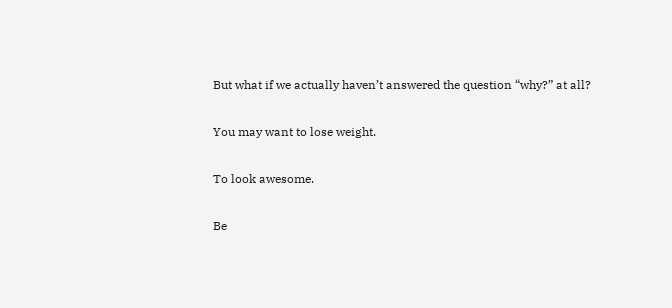But what if we actually haven’t answered the question “why?” at all?

You may want to lose weight.

To look awesome.

Be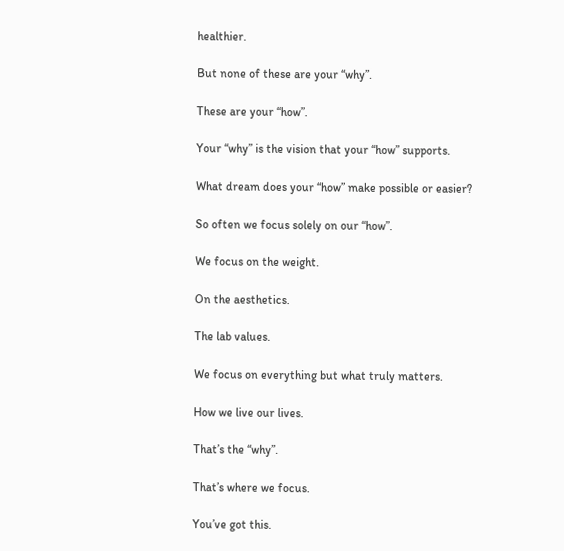healthier.

But none of these are your “why”.

These are your “how”.

Your “why” is the vision that your “how” supports.

What dream does your “how” make possible or easier?

So often we focus solely on our “how”.

We focus on the weight.

On the aesthetics.

The lab values.

We focus on everything but what truly matters.

How we live our lives.

That’s the “why”.

That’s where we focus.

You’ve got this.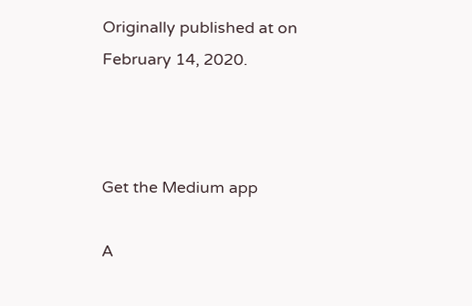Originally published at on February 14, 2020.



Get the Medium app

A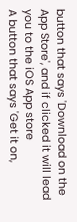button that says 'Download on the App Store', and if clicked it will lead you to the iOS App store
A button that says 'Get it on,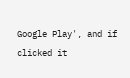Google Play', and if clicked it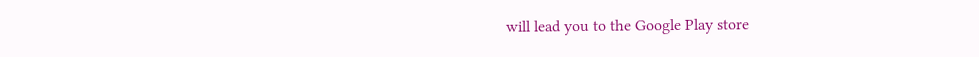will lead you to the Google Play store